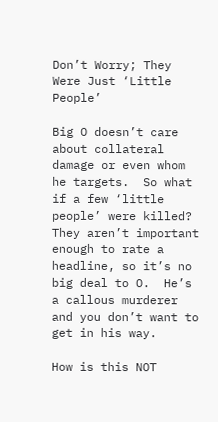Don’t Worry; They Were Just ‘Little People’

Big O doesn’t care about collateral damage or even whom he targets.  So what if a few ‘little people’ were killed?  They aren’t important enough to rate a headline, so it’s no big deal to O.  He’s a callous murderer and you don’t want to get in his way.

How is this NOT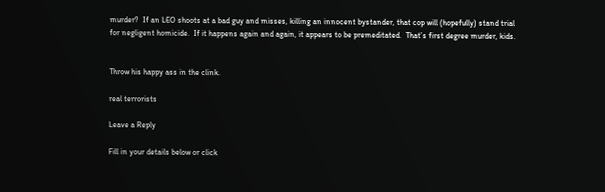murder?  If an LEO shoots at a bad guy and misses, killing an innocent bystander, that cop will (hopefully) stand trial for negligent homicide.  If it happens again and again, it appears to be premeditated.  That’s first degree murder, kids.


Throw his happy ass in the clink.

real terrorists

Leave a Reply

Fill in your details below or click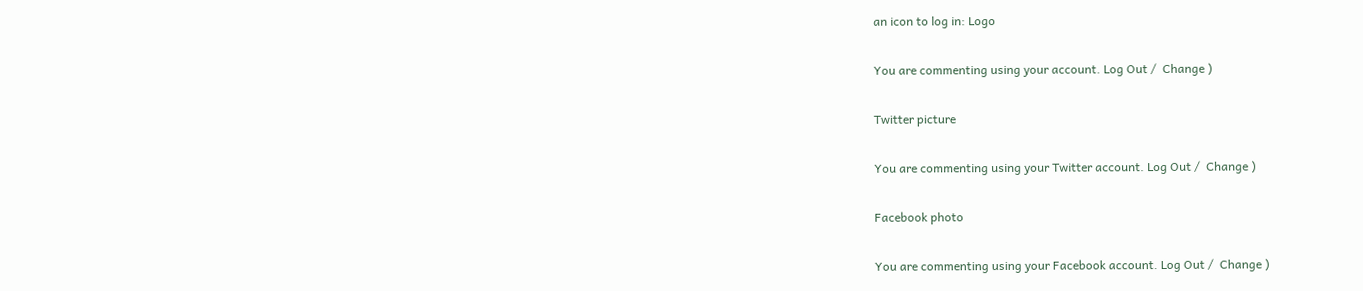an icon to log in: Logo

You are commenting using your account. Log Out /  Change )

Twitter picture

You are commenting using your Twitter account. Log Out /  Change )

Facebook photo

You are commenting using your Facebook account. Log Out /  Change )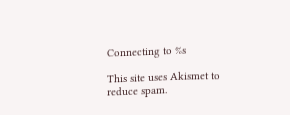Connecting to %s

This site uses Akismet to reduce spam.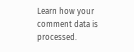Learn how your comment data is processed.